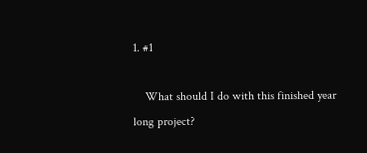1. #1

    What should I do with this finished year long project?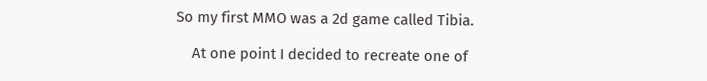So my first MMO was a 2d game called Tibia.

    At one point I decided to recreate one of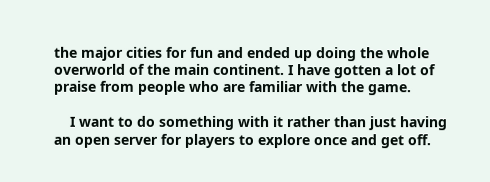the major cities for fun and ended up doing the whole overworld of the main continent. I have gotten a lot of praise from people who are familiar with the game.

    I want to do something with it rather than just having an open server for players to explore once and get off.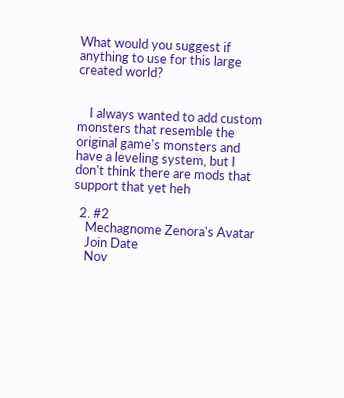What would you suggest if anything to use for this large created world?


    I always wanted to add custom monsters that resemble the original game's monsters and have a leveling system, but I don't think there are mods that support that yet heh

  2. #2
    Mechagnome Zenora's Avatar
    Join Date
    Nov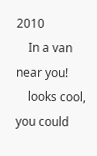2010
    In a van near you!
    looks cool, you could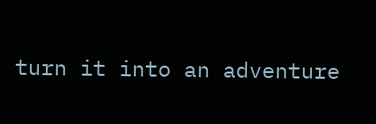turn it into an adventure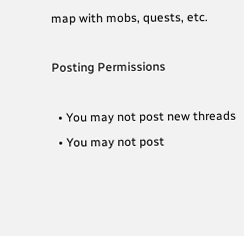map with mobs, quests, etc.

Posting Permissions

  • You may not post new threads
  • You may not post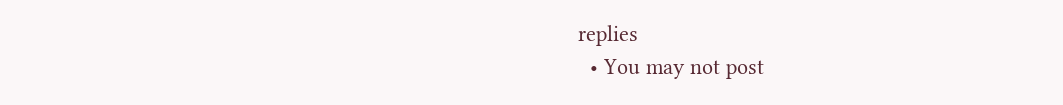replies
  • You may not post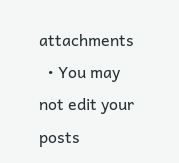attachments
  • You may not edit your posts